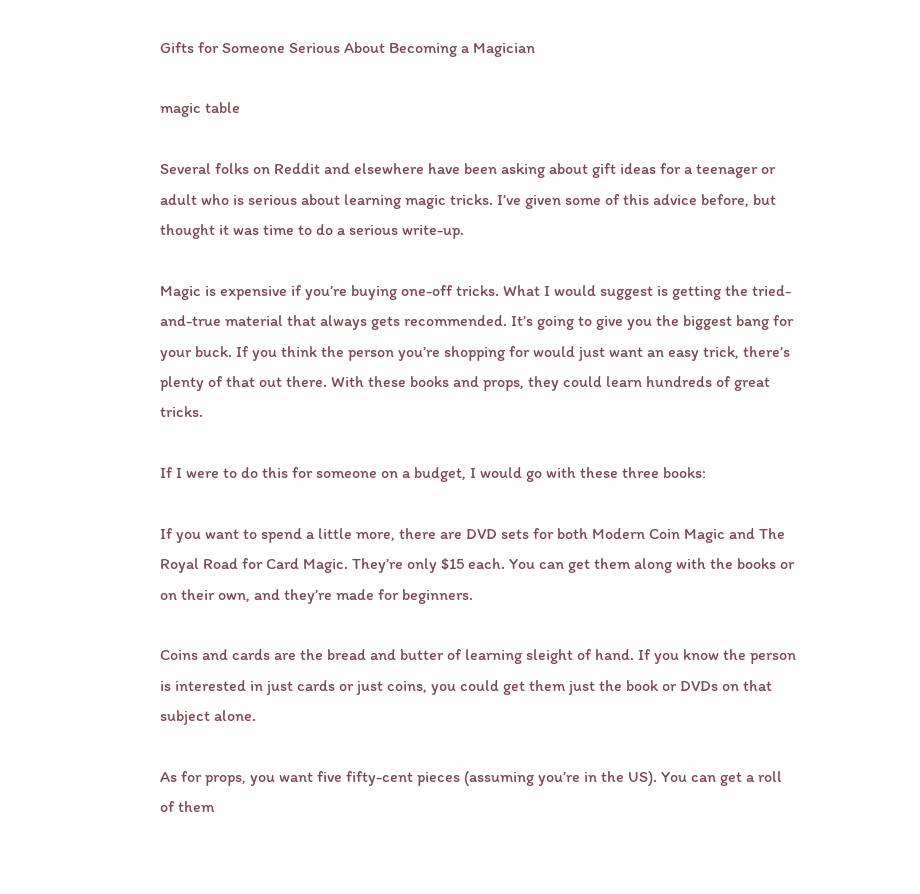Gifts for Someone Serious About Becoming a Magician

magic table

Several folks on Reddit and elsewhere have been asking about gift ideas for a teenager or adult who is serious about learning magic tricks. I’ve given some of this advice before, but thought it was time to do a serious write-up.

Magic is expensive if you’re buying one-off tricks. What I would suggest is getting the tried-and-true material that always gets recommended. It’s going to give you the biggest bang for your buck. If you think the person you’re shopping for would just want an easy trick, there’s plenty of that out there. With these books and props, they could learn hundreds of great tricks.

If I were to do this for someone on a budget, I would go with these three books:

If you want to spend a little more, there are DVD sets for both Modern Coin Magic and The Royal Road for Card Magic. They’re only $15 each. You can get them along with the books or on their own, and they’re made for beginners.

Coins and cards are the bread and butter of learning sleight of hand. If you know the person is interested in just cards or just coins, you could get them just the book or DVDs on that subject alone.

As for props, you want five fifty-cent pieces (assuming you’re in the US). You can get a roll of them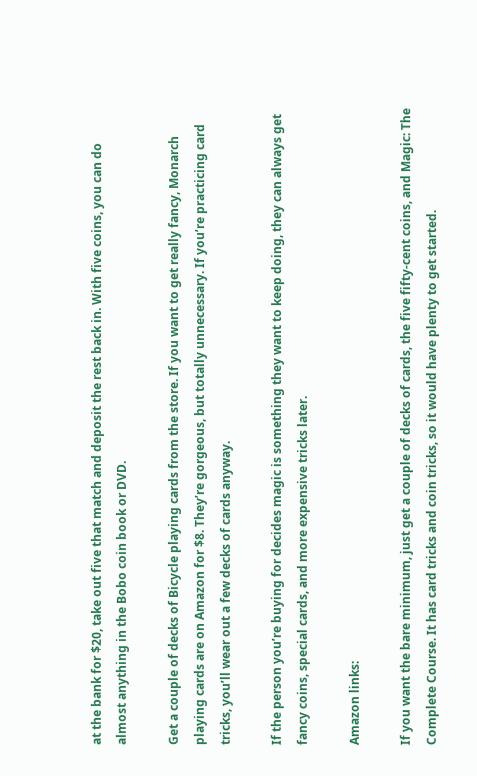at the bank for $20, take out five that match and deposit the rest back in. With five coins, you can do almost anything in the Bobo coin book or DVD.

Get a couple of decks of Bicycle playing cards from the store. If you want to get really fancy, Monarch playing cards are on Amazon for $8. They’re gorgeous, but totally unnecessary. If you’re practicing card tricks, you’ll wear out a few decks of cards anyway.

If the person you’re buying for decides magic is something they want to keep doing, they can always get fancy coins, special cards, and more expensive tricks later.

Amazon links:

If you want the bare minimum, just get a couple of decks of cards, the five fifty-cent coins, and Magic: The Complete Course. It has card tricks and coin tricks, so it would have plenty to get started.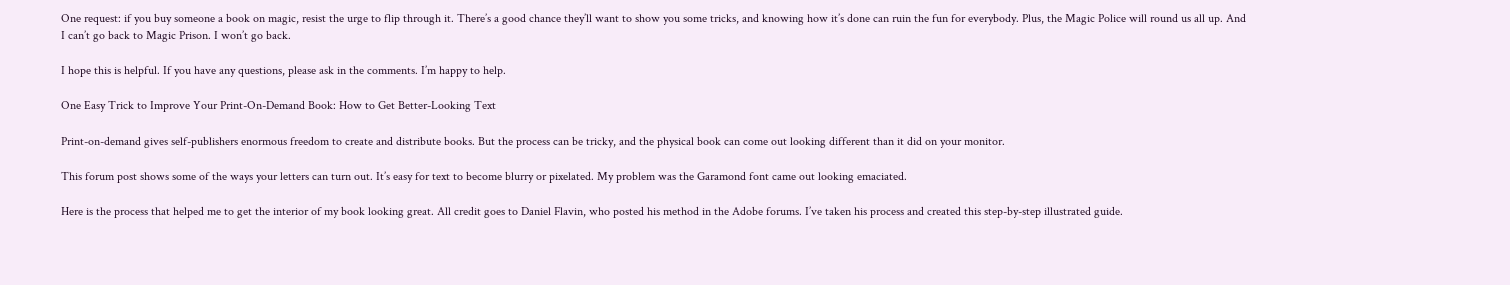One request: if you buy someone a book on magic, resist the urge to flip through it. There’s a good chance they’ll want to show you some tricks, and knowing how it’s done can ruin the fun for everybody. Plus, the Magic Police will round us all up. And I can’t go back to Magic Prison. I won’t go back.

I hope this is helpful. If you have any questions, please ask in the comments. I’m happy to help.

One Easy Trick to Improve Your Print-On-Demand Book: How to Get Better-Looking Text

Print-on-demand gives self-publishers enormous freedom to create and distribute books. But the process can be tricky, and the physical book can come out looking different than it did on your monitor.

This forum post shows some of the ways your letters can turn out. It’s easy for text to become blurry or pixelated. My problem was the Garamond font came out looking emaciated.

Here is the process that helped me to get the interior of my book looking great. All credit goes to Daniel Flavin, who posted his method in the Adobe forums. I’ve taken his process and created this step-by-step illustrated guide.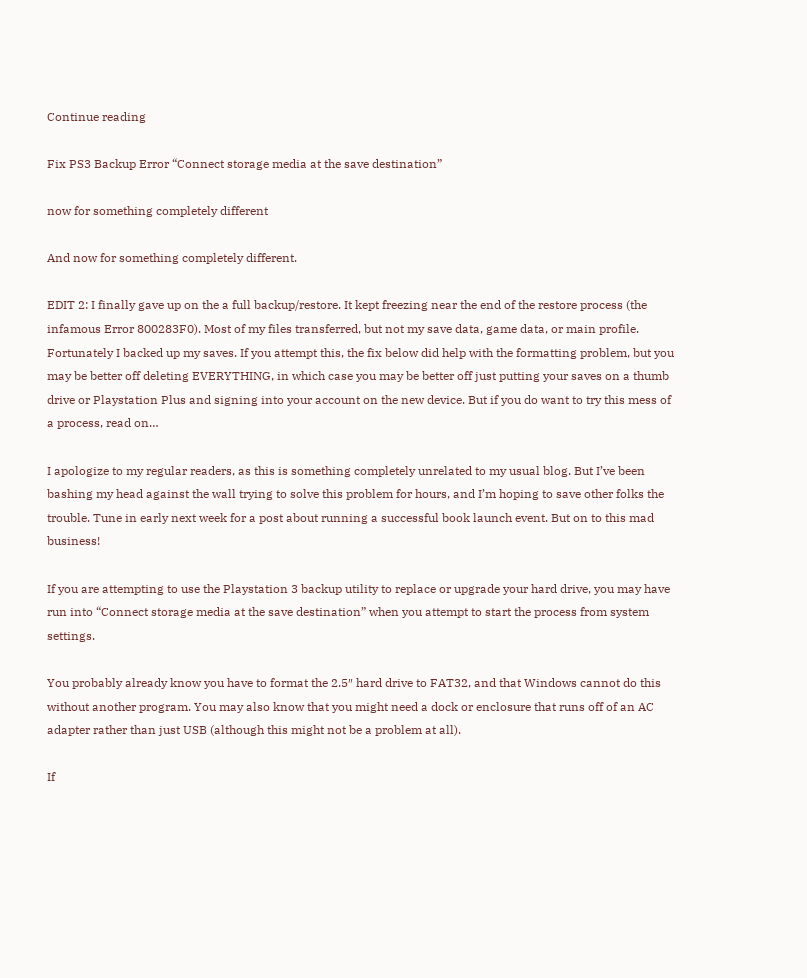Continue reading

Fix PS3 Backup Error “Connect storage media at the save destination”

now for something completely different

And now for something completely different.

EDIT 2: I finally gave up on the a full backup/restore. It kept freezing near the end of the restore process (the infamous Error 800283F0). Most of my files transferred, but not my save data, game data, or main profile. Fortunately I backed up my saves. If you attempt this, the fix below did help with the formatting problem, but you may be better off deleting EVERYTHING, in which case you may be better off just putting your saves on a thumb drive or Playstation Plus and signing into your account on the new device. But if you do want to try this mess of a process, read on…

I apologize to my regular readers, as this is something completely unrelated to my usual blog. But I’ve been bashing my head against the wall trying to solve this problem for hours, and I’m hoping to save other folks the trouble. Tune in early next week for a post about running a successful book launch event. But on to this mad business!

If you are attempting to use the Playstation 3 backup utility to replace or upgrade your hard drive, you may have run into “Connect storage media at the save destination” when you attempt to start the process from system settings.

You probably already know you have to format the 2.5″ hard drive to FAT32, and that Windows cannot do this without another program. You may also know that you might need a dock or enclosure that runs off of an AC adapter rather than just USB (although this might not be a problem at all).

If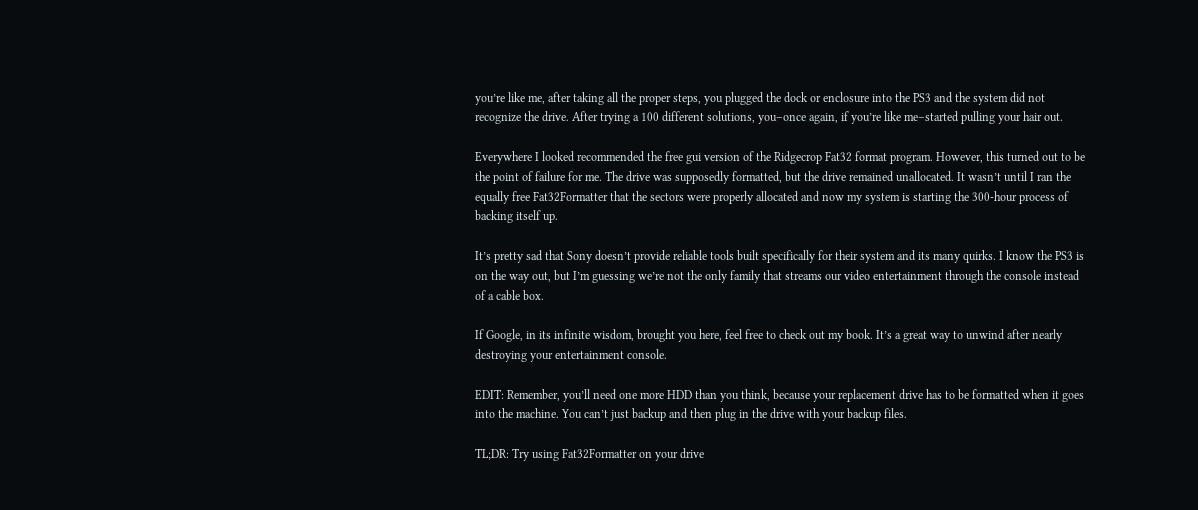you’re like me, after taking all the proper steps, you plugged the dock or enclosure into the PS3 and the system did not recognize the drive. After trying a 100 different solutions, you–once again, if you’re like me–started pulling your hair out.

Everywhere I looked recommended the free gui version of the Ridgecrop Fat32 format program. However, this turned out to be the point of failure for me. The drive was supposedly formatted, but the drive remained unallocated. It wasn’t until I ran the equally free Fat32Formatter that the sectors were properly allocated and now my system is starting the 300-hour process of backing itself up.

It’s pretty sad that Sony doesn’t provide reliable tools built specifically for their system and its many quirks. I know the PS3 is on the way out, but I’m guessing we’re not the only family that streams our video entertainment through the console instead of a cable box.

If Google, in its infinite wisdom, brought you here, feel free to check out my book. It’s a great way to unwind after nearly destroying your entertainment console.

EDIT: Remember, you’ll need one more HDD than you think, because your replacement drive has to be formatted when it goes into the machine. You can’t just backup and then plug in the drive with your backup files.

TL;DR: Try using Fat32Formatter on your drive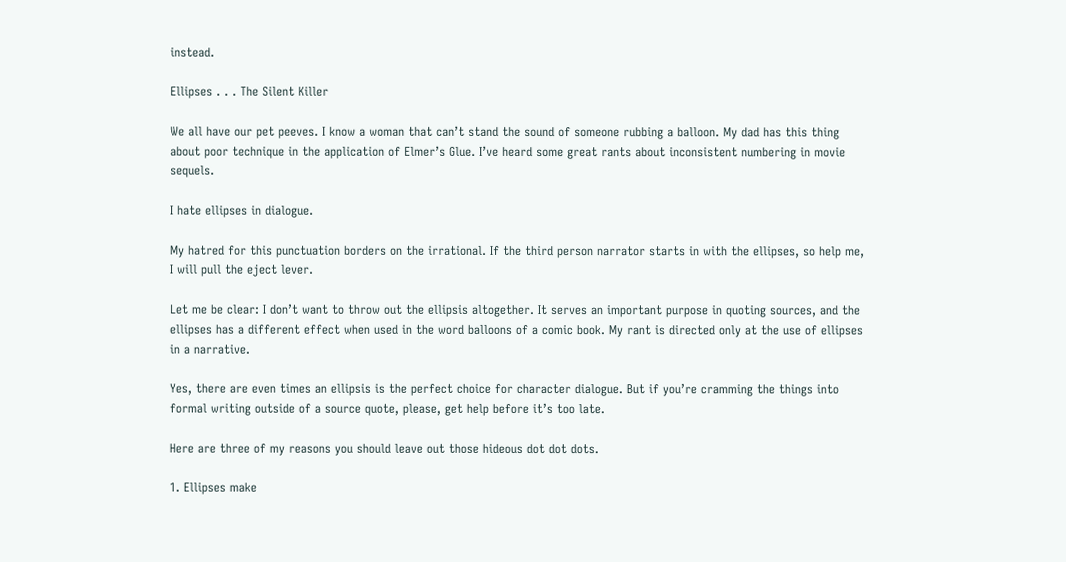instead.

Ellipses . . . The Silent Killer

We all have our pet peeves. I know a woman that can’t stand the sound of someone rubbing a balloon. My dad has this thing about poor technique in the application of Elmer’s Glue. I’ve heard some great rants about inconsistent numbering in movie sequels.

I hate ellipses in dialogue.

My hatred for this punctuation borders on the irrational. If the third person narrator starts in with the ellipses, so help me, I will pull the eject lever.

Let me be clear: I don’t want to throw out the ellipsis altogether. It serves an important purpose in quoting sources, and the ellipses has a different effect when used in the word balloons of a comic book. My rant is directed only at the use of ellipses in a narrative.

Yes, there are even times an ellipsis is the perfect choice for character dialogue. But if you’re cramming the things into formal writing outside of a source quote, please, get help before it’s too late.

Here are three of my reasons you should leave out those hideous dot dot dots.

1. Ellipses make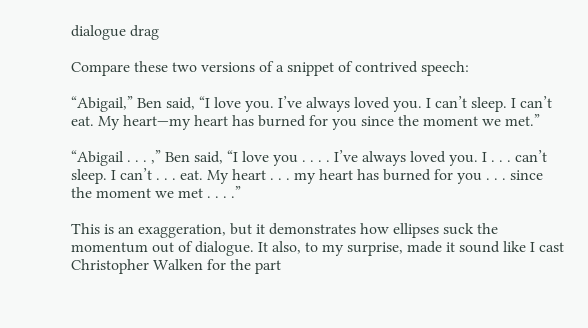dialogue drag

Compare these two versions of a snippet of contrived speech:

“Abigail,” Ben said, “I love you. I’ve always loved you. I can’t sleep. I can’t eat. My heart—my heart has burned for you since the moment we met.”

“Abigail . . . ,” Ben said, “I love you . . . . I’ve always loved you. I . . . can’t sleep. I can’t . . . eat. My heart . . . my heart has burned for you . . . since the moment we met . . . .”

This is an exaggeration, but it demonstrates how ellipses suck the momentum out of dialogue. It also, to my surprise, made it sound like I cast Christopher Walken for the part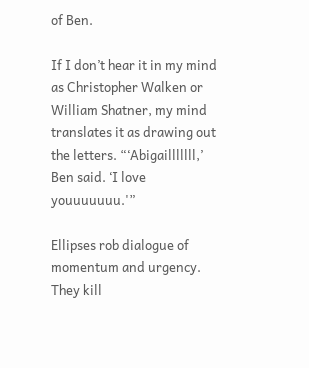of Ben.

If I don’t hear it in my mind as Christopher Walken or William Shatner, my mind translates it as drawing out the letters. “‘Abigailllllll,’ Ben said. ‘I love youuuuuuu.'”

Ellipses rob dialogue of momentum and urgency. They kill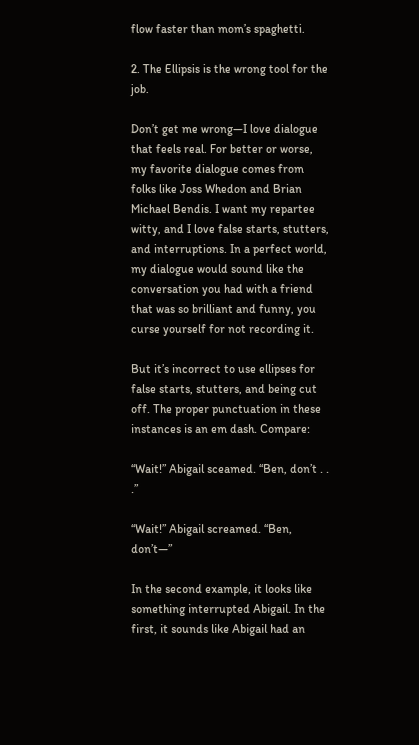flow faster than mom’s spaghetti.

2. The Ellipsis is the wrong tool for the job.

Don’t get me wrong—I love dialogue that feels real. For better or worse, my favorite dialogue comes from folks like Joss Whedon and Brian Michael Bendis. I want my repartee witty, and I love false starts, stutters, and interruptions. In a perfect world, my dialogue would sound like the conversation you had with a friend that was so brilliant and funny, you curse yourself for not recording it.

But it’s incorrect to use ellipses for false starts, stutters, and being cut off. The proper punctuation in these instances is an em dash. Compare:

“Wait!” Abigail sceamed. “Ben, don’t . . .”

“Wait!” Abigail screamed. “Ben, don’t—”

In the second example, it looks like something interrupted Abigail. In the first, it sounds like Abigail had an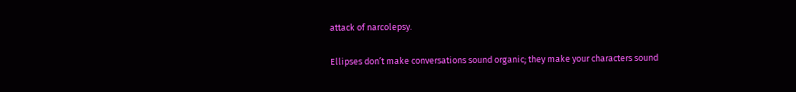attack of narcolepsy.

Ellipses don’t make conversations sound organic; they make your characters sound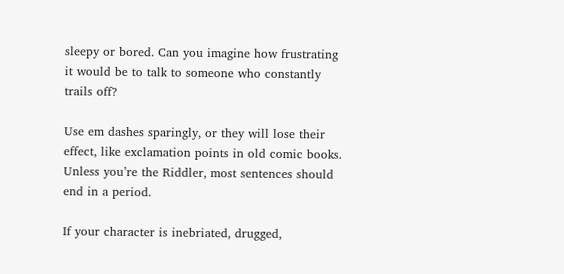sleepy or bored. Can you imagine how frustrating it would be to talk to someone who constantly trails off?

Use em dashes sparingly, or they will lose their effect, like exclamation points in old comic books. Unless you’re the Riddler, most sentences should end in a period.

If your character is inebriated, drugged,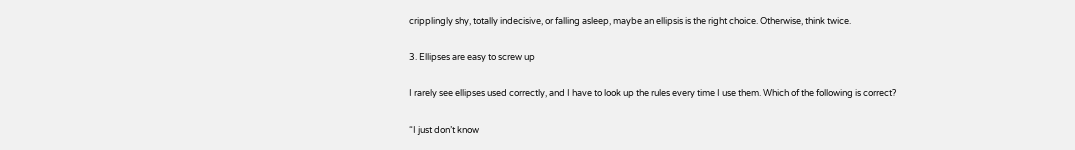cripplingly shy, totally indecisive, or falling asleep, maybe an ellipsis is the right choice. Otherwise, think twice.

3. Ellipses are easy to screw up

I rarely see ellipses used correctly, and I have to look up the rules every time I use them. Which of the following is correct?

“I just don’t know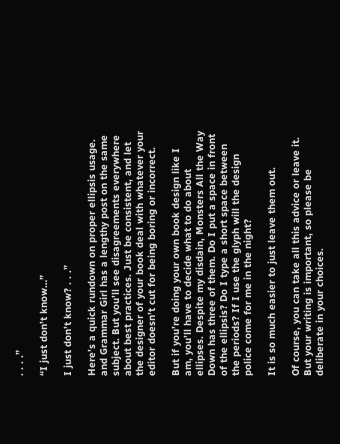. . . .”

“I just don’t know…”

I just don’t know? . . .”

Here’s a quick rundown on proper ellipsis usage. and Grammar Girl has a lengthy post on the same subject. But you’ll see disagreements everywhere about best practices. Just be consistent, and let the designer of your book deal with whatever your editor doesn’t cut for being boring or incorrect.

But if you’re doing your own book design like I am, you’ll have to decide what to do about ellipses. Despite my disdain, Monsters All the Way Down has three of them. Do I put a space in front of the ellipsis? Do I type a short space between the periods? If I use the glyph will the design police come for me in the night?

It is so much easier to just leave them out.

Of course, you can take all this advice or leave it. But your writing is important, so please be deliberate in your choices.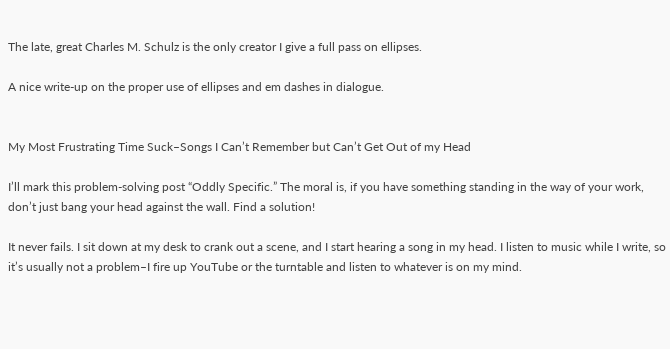The late, great Charles M. Schulz is the only creator I give a full pass on ellipses.

A nice write-up on the proper use of ellipses and em dashes in dialogue.


My Most Frustrating Time Suck–Songs I Can’t Remember but Can’t Get Out of my Head

I’ll mark this problem-solving post “Oddly Specific.” The moral is, if you have something standing in the way of your work, don’t just bang your head against the wall. Find a solution!

It never fails. I sit down at my desk to crank out a scene, and I start hearing a song in my head. I listen to music while I write, so it’s usually not a problem–I fire up YouTube or the turntable and listen to whatever is on my mind.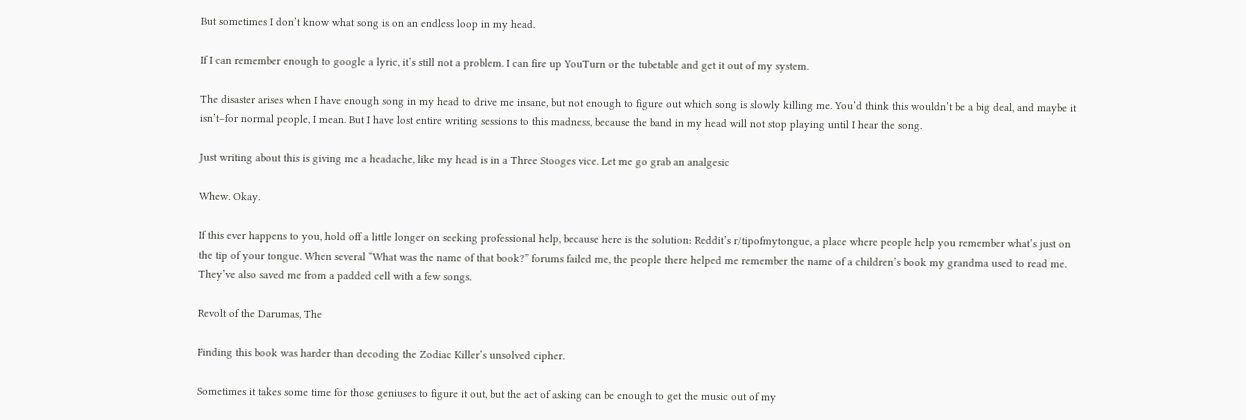But sometimes I don’t know what song is on an endless loop in my head.

If I can remember enough to google a lyric, it’s still not a problem. I can fire up YouTurn or the tubetable and get it out of my system.

The disaster arises when I have enough song in my head to drive me insane, but not enough to figure out which song is slowly killing me. You’d think this wouldn’t be a big deal, and maybe it isn’t–for normal people, I mean. But I have lost entire writing sessions to this madness, because the band in my head will not stop playing until I hear the song.

Just writing about this is giving me a headache, like my head is in a Three Stooges vice. Let me go grab an analgesic

Whew. Okay.

If this ever happens to you, hold off a little longer on seeking professional help, because here is the solution: Reddit’s r/tipofmytongue, a place where people help you remember what’s just on the tip of your tongue. When several “What was the name of that book?” forums failed me, the people there helped me remember the name of a children’s book my grandma used to read me. They’ve also saved me from a padded cell with a few songs.

Revolt of the Darumas, The

Finding this book was harder than decoding the Zodiac Killer’s unsolved cipher.

Sometimes it takes some time for those geniuses to figure it out, but the act of asking can be enough to get the music out of my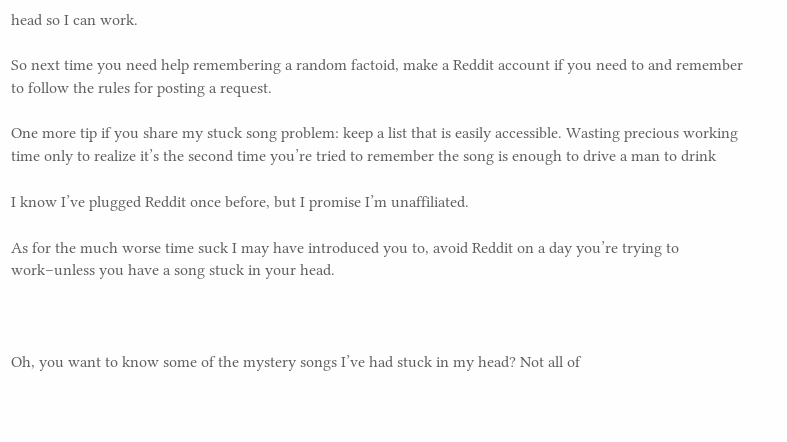head so I can work.

So next time you need help remembering a random factoid, make a Reddit account if you need to and remember to follow the rules for posting a request.

One more tip if you share my stuck song problem: keep a list that is easily accessible. Wasting precious working time only to realize it’s the second time you’re tried to remember the song is enough to drive a man to drink

I know I’ve plugged Reddit once before, but I promise I’m unaffiliated.

As for the much worse time suck I may have introduced you to, avoid Reddit on a day you’re trying to work–unless you have a song stuck in your head.



Oh, you want to know some of the mystery songs I’ve had stuck in my head? Not all of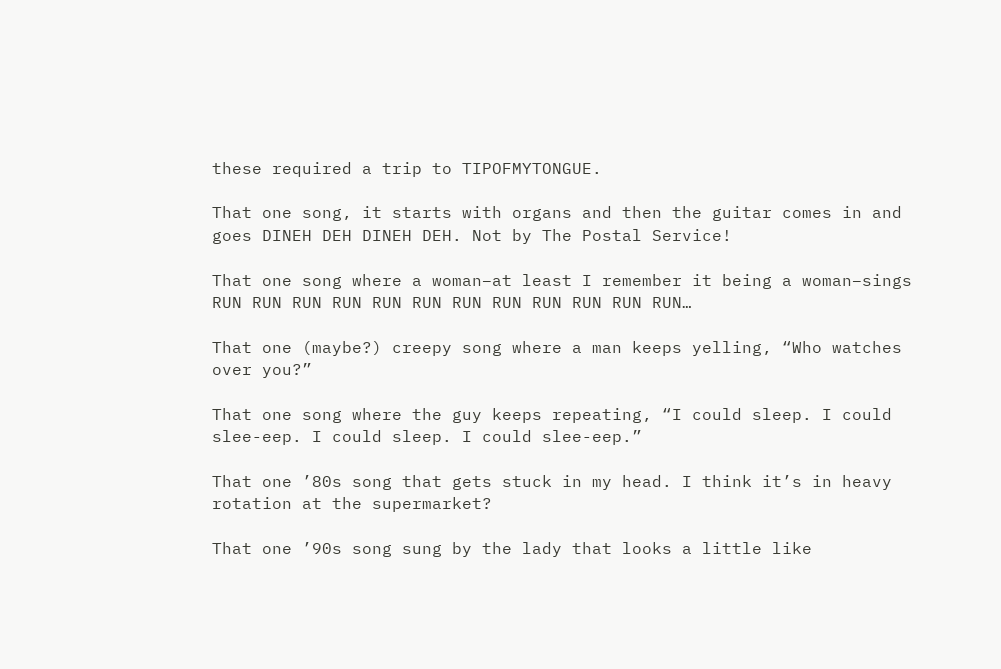these required a trip to TIPOFMYTONGUE.

That one song, it starts with organs and then the guitar comes in and goes DINEH DEH DINEH DEH. Not by The Postal Service!

That one song where a woman–at least I remember it being a woman–sings RUN RUN RUN RUN RUN RUN RUN RUN RUN RUN RUN RUN…

That one (maybe?) creepy song where a man keeps yelling, “Who watches over you?”

That one song where the guy keeps repeating, “I could sleep. I could slee-eep. I could sleep. I could slee-eep.”

That one ’80s song that gets stuck in my head. I think it’s in heavy rotation at the supermarket?

That one ’90s song sung by the lady that looks a little like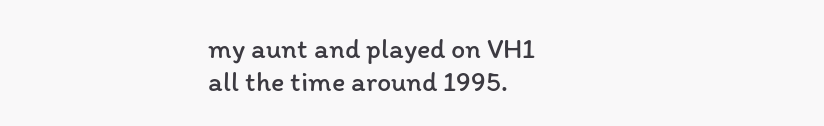my aunt and played on VH1 all the time around 1995.